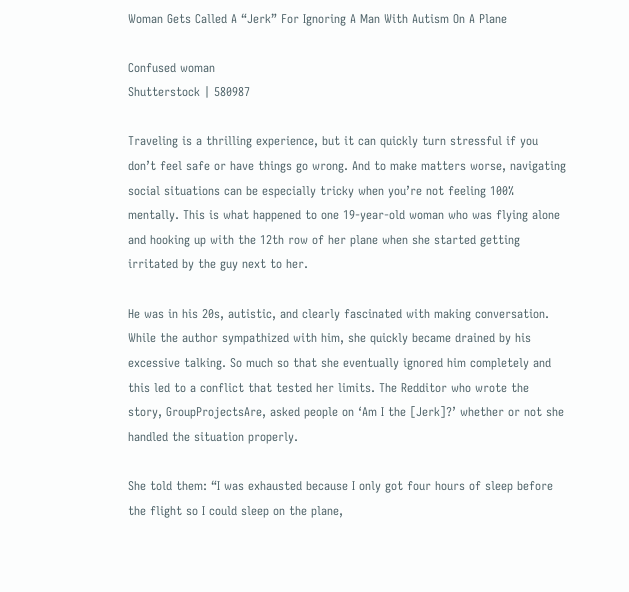Woman Gets Called A “Jerk” For Ignoring A Man With Autism On A Plane

Confused woman
Shutterstock | 580987

Traveling is a thrilling experience, but it can quickly turn stressful if you don’t feel safe or have things go wrong. And to make matters worse, navigating social situations can be especially tricky when you’re not feeling 100% mentally. This is what happened to one 19-year-old woman who was flying alone and hooking up with the 12th row of her plane when she started getting irritated by the guy next to her.

He was in his 20s, autistic, and clearly fascinated with making conversation. While the author sympathized with him, she quickly became drained by his excessive talking. So much so that she eventually ignored him completely and this led to a conflict that tested her limits. The Redditor who wrote the story, GroupProjectsAre, asked people on ‘Am I the [Jerk]?’ whether or not she handled the situation properly.

She told them: “I was exhausted because I only got four hours of sleep before the flight so I could sleep on the plane,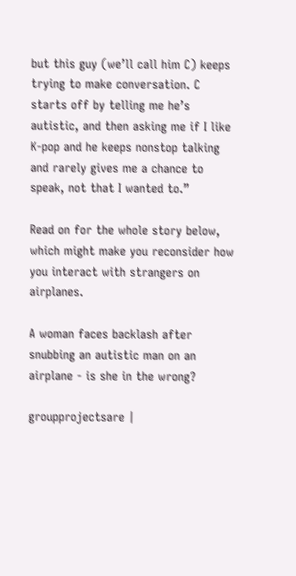but this guy (we’ll call him C) keeps trying to make conversation. C starts off by telling me he’s autistic, and then asking me if I like K-pop and he keeps nonstop talking and rarely gives me a chance to speak, not that I wanted to.”

Read on for the whole story below, which might make you reconsider how you interact with strangers on airplanes.

A woman faces backlash after snubbing an autistic man on an airplane - is she in the wrong?

groupprojectsare |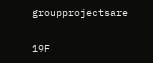groupprojectsare

19F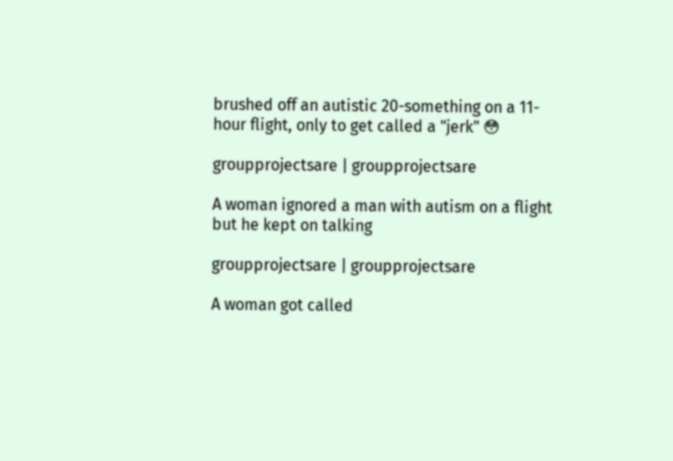brushed off an autistic 20-something on a 11-hour flight, only to get called a "jerk" 😳

groupprojectsare | groupprojectsare

A woman ignored a man with autism on a flight but he kept on talking

groupprojectsare | groupprojectsare

A woman got called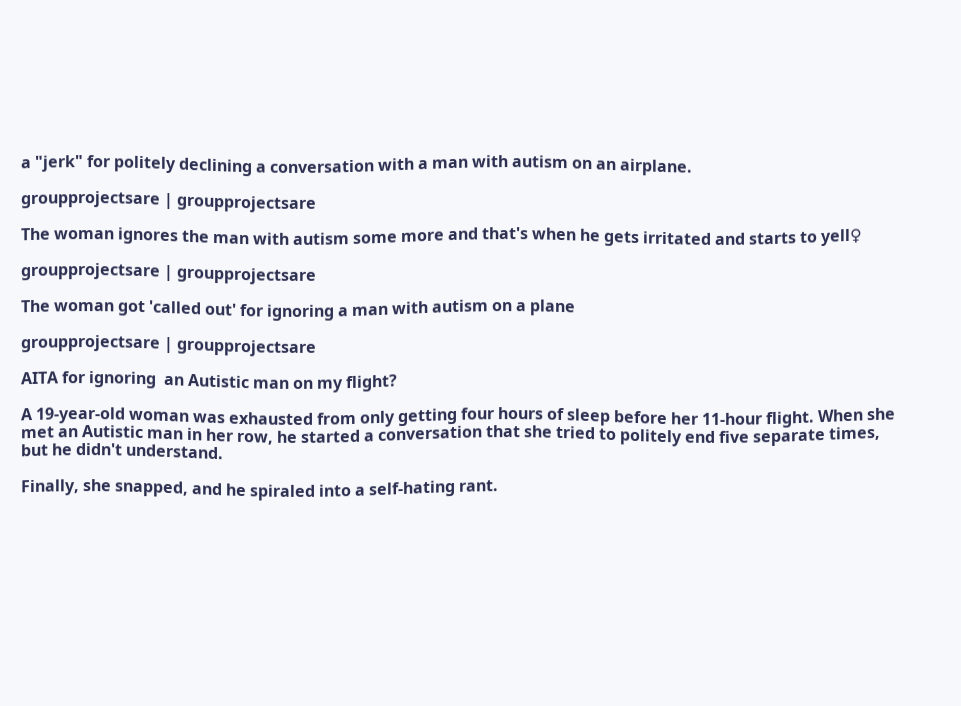a "jerk" for politely declining a conversation with a man with autism on an airplane.

groupprojectsare | groupprojectsare

The woman ignores the man with autism some more and that's when he gets irritated and starts to yell♀

groupprojectsare | groupprojectsare

The woman got 'called out' for ignoring a man with autism on a plane

groupprojectsare | groupprojectsare

AITA for ignoring  an Autistic man on my flight?

A 19-year-old woman was exhausted from only getting four hours of sleep before her 11-hour flight. When she met an Autistic man in her row, he started a conversation that she tried to politely end five separate times, but he didn't understand.

Finally, she snapped, and he spiraled into a self-hating rant.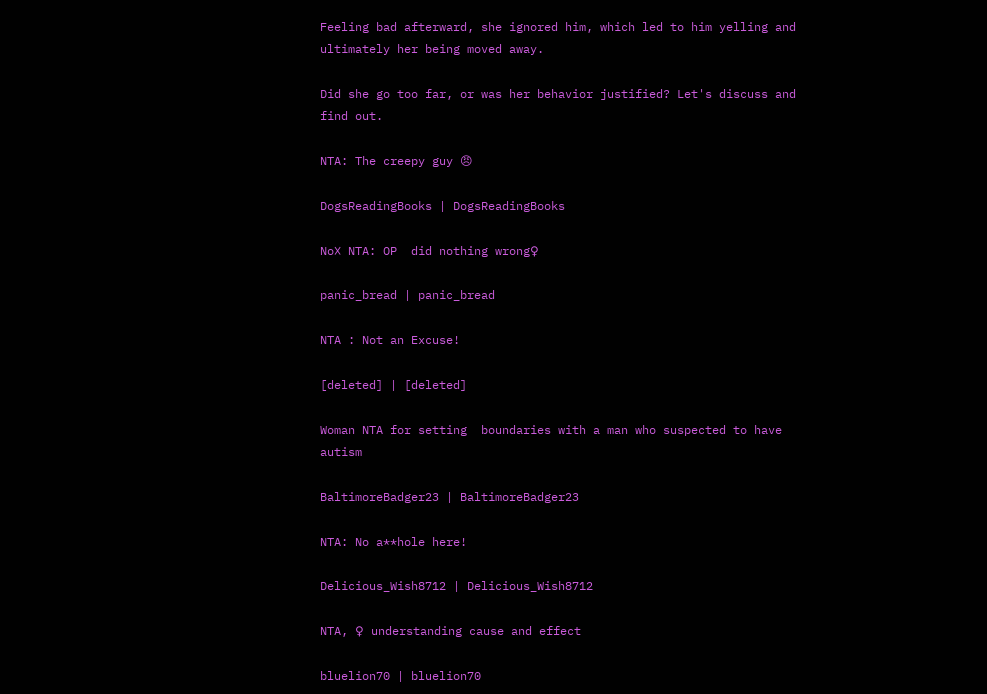Feeling bad afterward, she ignored him, which led to him yelling and ultimately her being moved away.

Did she go too far, or was her behavior justified? Let's discuss and find out.

NTA: The creepy guy 😠

DogsReadingBooks | DogsReadingBooks

No❌ NTA: OP  did nothing wrong♀

panic_bread | panic_bread

NTA : Not an Excuse!

[deleted] | [deleted]

Woman NTA for setting  boundaries with a man who suspected to have autism

BaltimoreBadger23 | BaltimoreBadger23

NTA: No a**hole here!

Delicious_Wish8712 | Delicious_Wish8712

NTA, ♀ understanding cause and effect

bluelion70 | bluelion70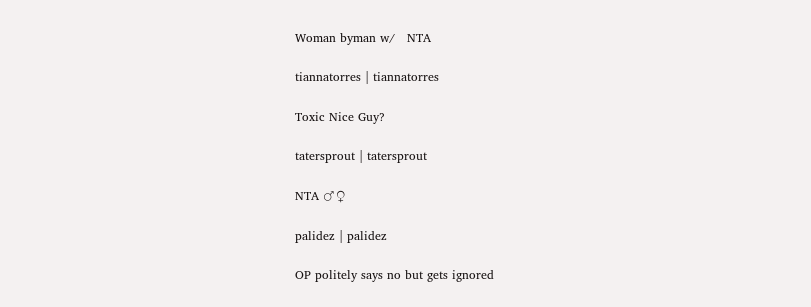Woman byman w/   NTA

tiannatorres | tiannatorres

Toxic Nice Guy?

tatersprout | tatersprout

NTA ♂♀

palidez | palidez

OP politely says no but gets ignored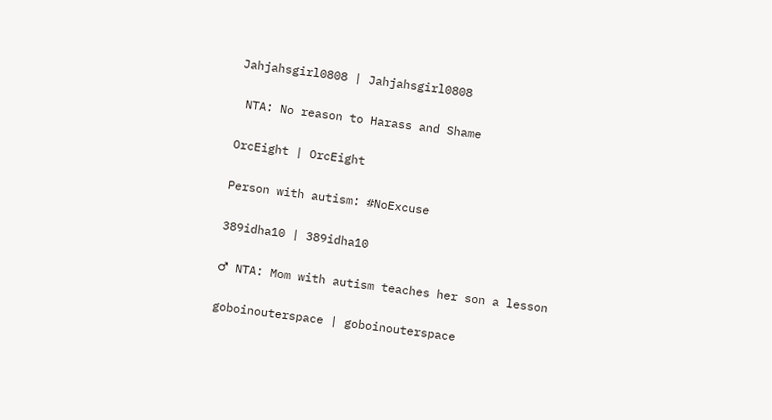Jahjahsgirl0808 | Jahjahsgirl0808

 NTA: No reason to Harass and Shame

OrcEight | OrcEight

Person with autism: #NoExcuse

389idha10 | 389idha10

♂ NTA: Mom with autism teaches her son a lesson

goboinouterspace | goboinouterspace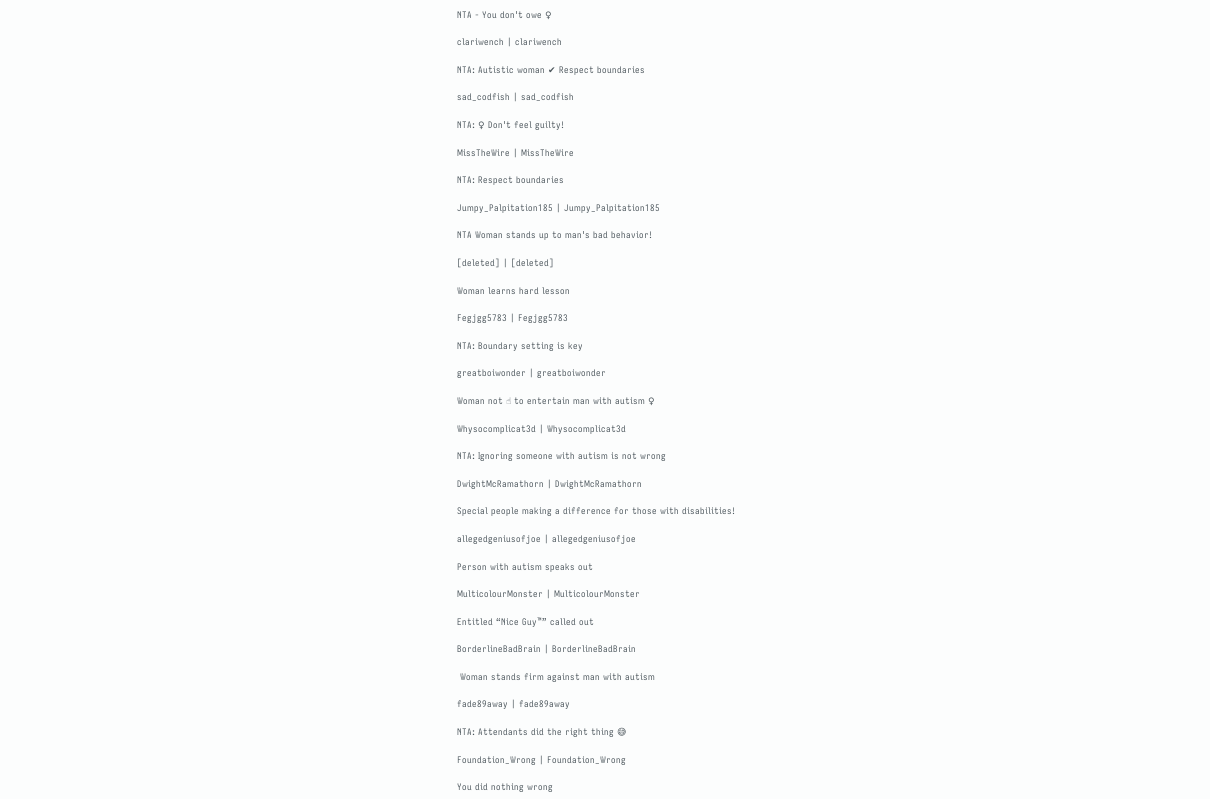NTA - You don't owe ♀

clariwench | clariwench

NTA: Autistic woman ✔ Respect boundaries

sad_codfish | sad_codfish

NTA: ♀ Don't feel guilty!

MissTheWire | MissTheWire

NTA: Respect boundaries

Jumpy_Palpitation185 | Jumpy_Palpitation185

NTA Woman stands up to man's bad behavior!

[deleted] | [deleted]

Woman learns hard lesson

Fegjgg5783 | Fegjgg5783

NTA: Boundary setting is key

greatboiwonder | greatboiwonder

Woman not ☝ to entertain man with autism ♀

Whysocomplicat3d | Whysocomplicat3d

NTA: Ignoring someone with autism is not wrong

DwightMcRamathorn | DwightMcRamathorn

Special people making a difference for those with disabilities!

allegedgeniusofjoe | allegedgeniusofjoe

Person with autism speaks out

MulticolourMonster | MulticolourMonster

Entitled “Nice Guy™” called out

BorderlineBadBrain | BorderlineBadBrain

 Woman stands firm against man with autism

fade89away | fade89away

NTA: Attendants did the right thing 😅

Foundation_Wrong | Foundation_Wrong

You did nothing wrong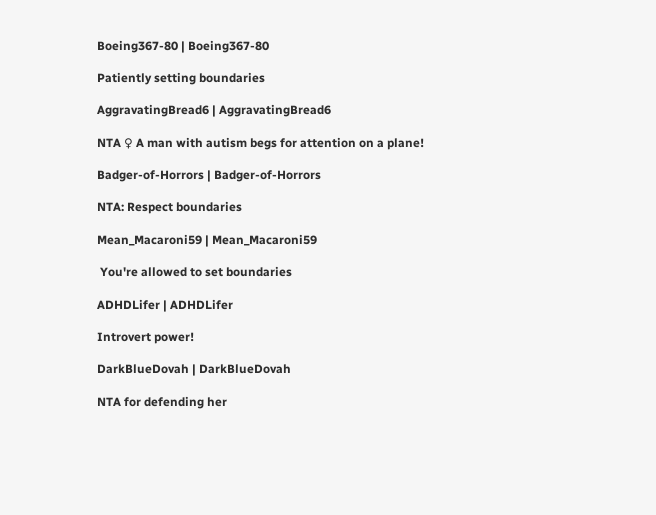Boeing367-80 | Boeing367-80

Patiently setting boundaries

AggravatingBread6 | AggravatingBread6

NTA ♀ A man with autism begs for attention on a plane!

Badger-of-Horrors | Badger-of-Horrors

NTA: Respect boundaries

Mean_Macaroni59 | Mean_Macaroni59

 You're allowed to set boundaries

ADHDLifer | ADHDLifer

Introvert power!

DarkBlueDovah | DarkBlueDovah

NTA for defending her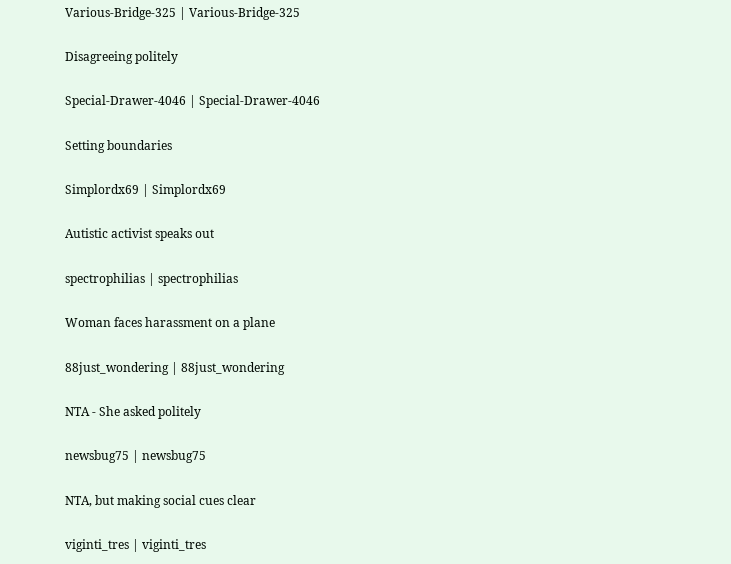Various-Bridge-325 | Various-Bridge-325

Disagreeing politely

Special-Drawer-4046 | Special-Drawer-4046

Setting boundaries

Simplordx69 | Simplordx69

Autistic activist speaks out

spectrophilias | spectrophilias

Woman faces harassment on a plane

88just_wondering | 88just_wondering

NTA - She asked politely

newsbug75 | newsbug75

NTA, but making social cues clear

viginti_tres | viginti_tres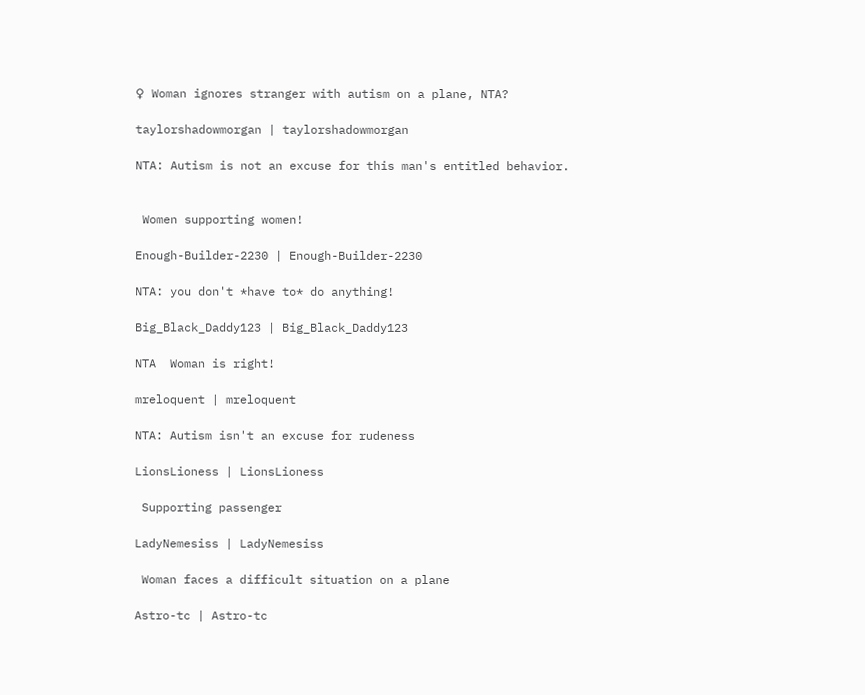♀ Woman ignores stranger with autism on a plane, NTA?

taylorshadowmorgan | taylorshadowmorgan

NTA: Autism is not an excuse for this man's entitled behavior.


 Women supporting women!

Enough-Builder-2230 | Enough-Builder-2230

NTA: you don't *have to* do anything!

Big_Black_Daddy123 | Big_Black_Daddy123

NTA  Woman is right!

mreloquent | mreloquent

NTA: Autism isn't an excuse for rudeness

LionsLioness | LionsLioness

 Supporting passenger

LadyNemesiss | LadyNemesiss

 Woman faces a difficult situation on a plane

Astro-tc | Astro-tc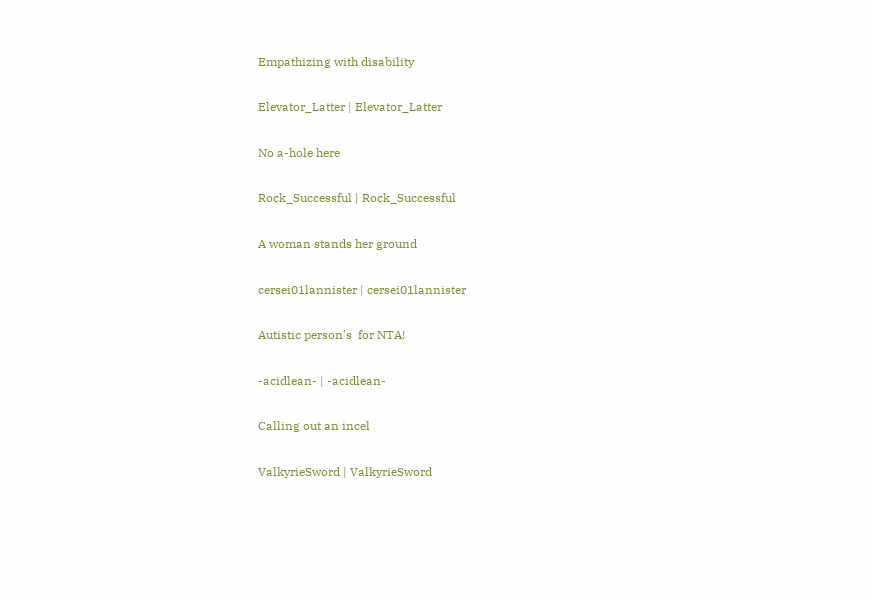Empathizing with disability

Elevator_Latter | Elevator_Latter

No a-hole here

Rock_Successful | Rock_Successful

A woman stands her ground

cersei01lannister | cersei01lannister

Autistic person's  for NTA!

-acidlean- | -acidlean-

Calling out an incel

ValkyrieSword | ValkyrieSword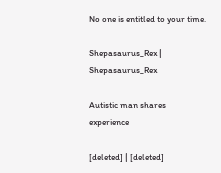No one is entitled to your time.

Shepasaurus_Rex | Shepasaurus_Rex

Autistic man shares experience

[deleted] | [deleted]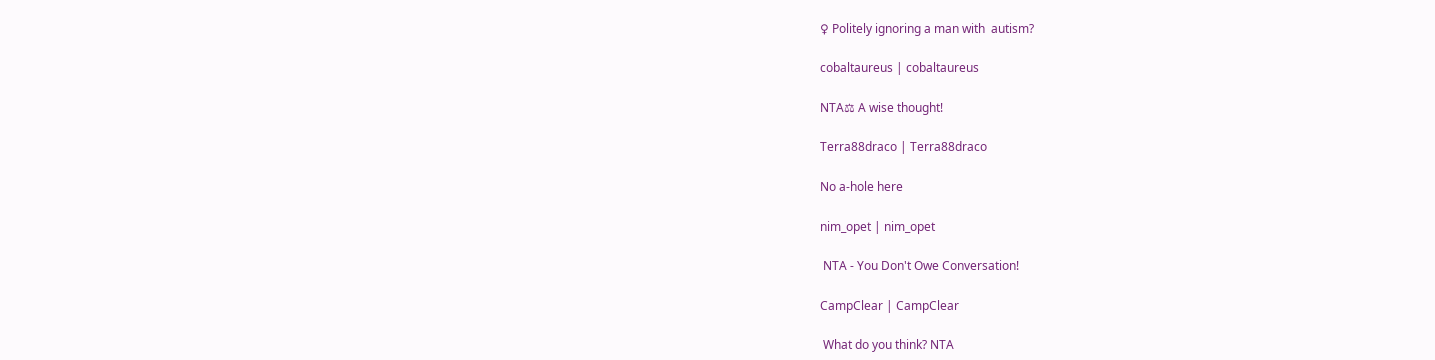♀ Politely ignoring a man with  autism?

cobaltaureus | cobaltaureus

NTA⚖ A wise thought!

Terra88draco | Terra88draco

No a-hole here

nim_opet | nim_opet

 NTA - You Don't Owe Conversation!

CampClear | CampClear

 What do you think? NTA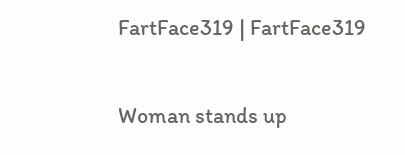FartFace319 | FartFace319

Woman stands up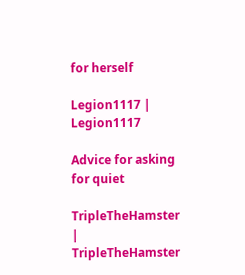for herself

Legion1117 | Legion1117

Advice for asking for quiet

TripleTheHamster | TripleTheHamster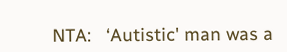NTA:   ‘Autistic' man was a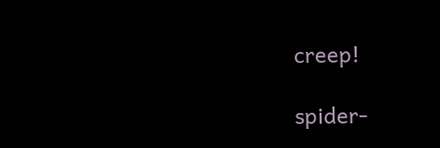creep!

spider-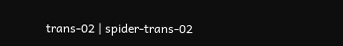trans-02 | spider-trans-02